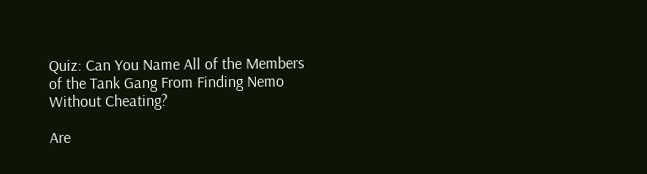Quiz: Can You Name All of the Members of the Tank Gang From Finding Nemo Without Cheating?

Are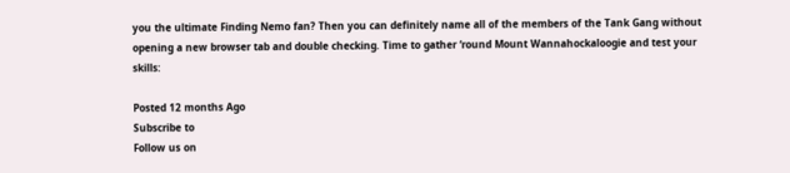you the ultimate Finding Nemo fan? Then you can definitely name all of the members of the Tank Gang without opening a new browser tab and double checking. Time to gather ‘round Mount Wannahockaloogie and test your skills:

Posted 12 months Ago
Subscribe to
Follow us on